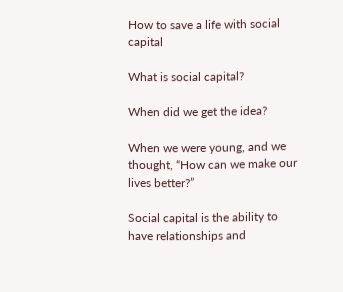How to save a life with social capital

What is social capital?

When did we get the idea?

When we were young, and we thought, “How can we make our lives better?”

Social capital is the ability to have relationships and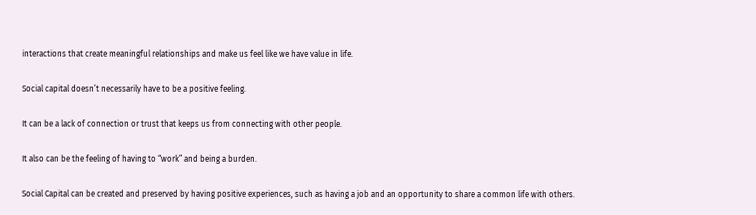interactions that create meaningful relationships and make us feel like we have value in life.

Social capital doesn’t necessarily have to be a positive feeling.

It can be a lack of connection or trust that keeps us from connecting with other people.

It also can be the feeling of having to “work” and being a burden.

Social Capital can be created and preserved by having positive experiences, such as having a job and an opportunity to share a common life with others.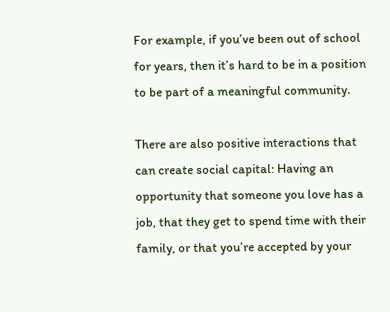For example, if you’ve been out of school for years, then it’s hard to be in a position to be part of a meaningful community.

There are also positive interactions that can create social capital: Having an opportunity that someone you love has a job, that they get to spend time with their family, or that you’re accepted by your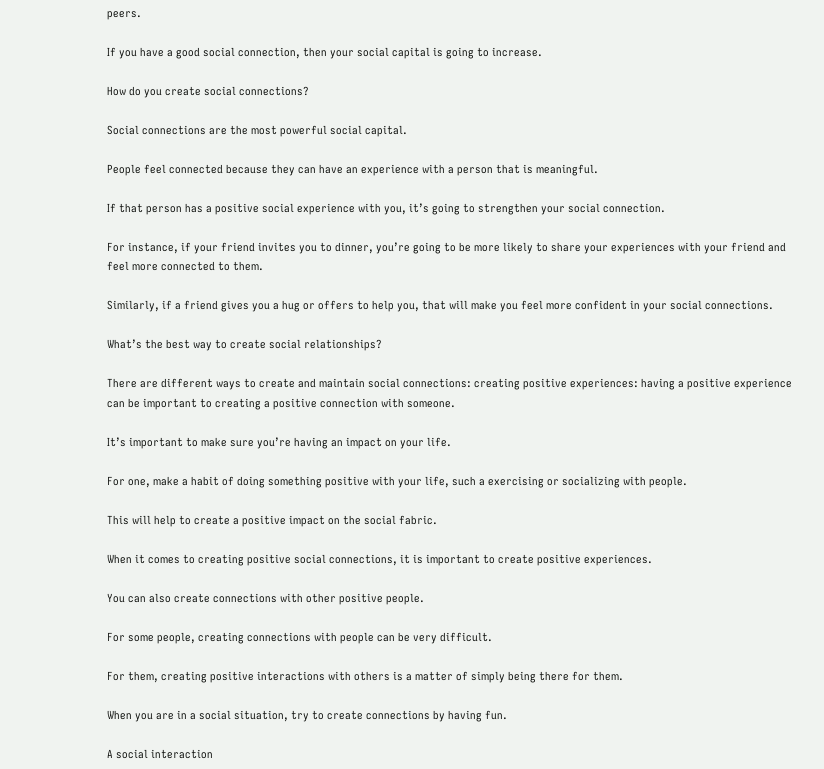peers.

If you have a good social connection, then your social capital is going to increase.

How do you create social connections?

Social connections are the most powerful social capital.

People feel connected because they can have an experience with a person that is meaningful.

If that person has a positive social experience with you, it’s going to strengthen your social connection.

For instance, if your friend invites you to dinner, you’re going to be more likely to share your experiences with your friend and feel more connected to them.

Similarly, if a friend gives you a hug or offers to help you, that will make you feel more confident in your social connections.

What’s the best way to create social relationships?

There are different ways to create and maintain social connections: creating positive experiences: having a positive experience can be important to creating a positive connection with someone.

It’s important to make sure you’re having an impact on your life.

For one, make a habit of doing something positive with your life, such a exercising or socializing with people.

This will help to create a positive impact on the social fabric.

When it comes to creating positive social connections, it is important to create positive experiences.

You can also create connections with other positive people.

For some people, creating connections with people can be very difficult.

For them, creating positive interactions with others is a matter of simply being there for them.

When you are in a social situation, try to create connections by having fun.

A social interaction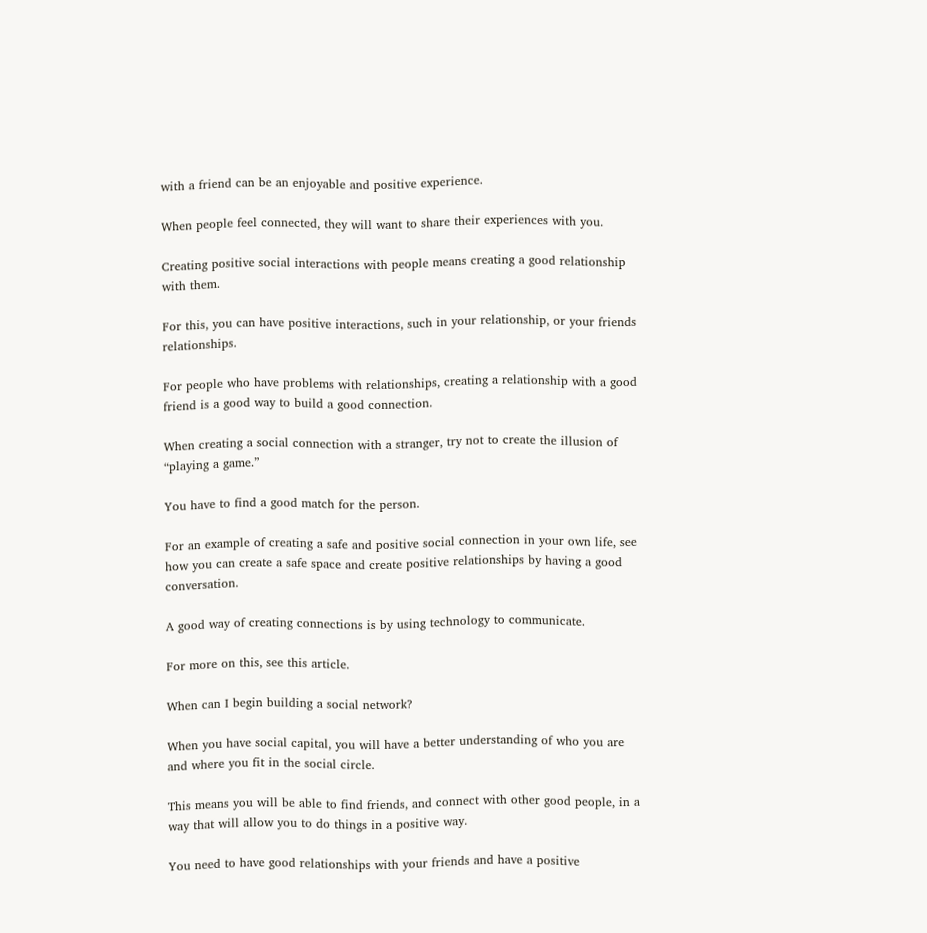with a friend can be an enjoyable and positive experience.

When people feel connected, they will want to share their experiences with you.

Creating positive social interactions with people means creating a good relationship with them.

For this, you can have positive interactions, such in your relationship, or your friends relationships.

For people who have problems with relationships, creating a relationship with a good friend is a good way to build a good connection.

When creating a social connection with a stranger, try not to create the illusion of “playing a game.”

You have to find a good match for the person.

For an example of creating a safe and positive social connection in your own life, see how you can create a safe space and create positive relationships by having a good conversation.

A good way of creating connections is by using technology to communicate.

For more on this, see this article.

When can I begin building a social network?

When you have social capital, you will have a better understanding of who you are and where you fit in the social circle.

This means you will be able to find friends, and connect with other good people, in a way that will allow you to do things in a positive way.

You need to have good relationships with your friends and have a positive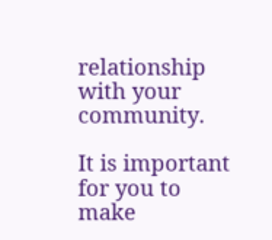relationship with your community.

It is important for you to make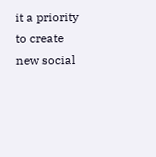it a priority to create new social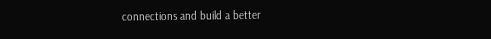connections and build a better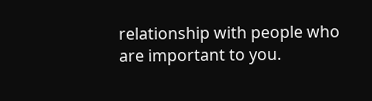relationship with people who are important to you.